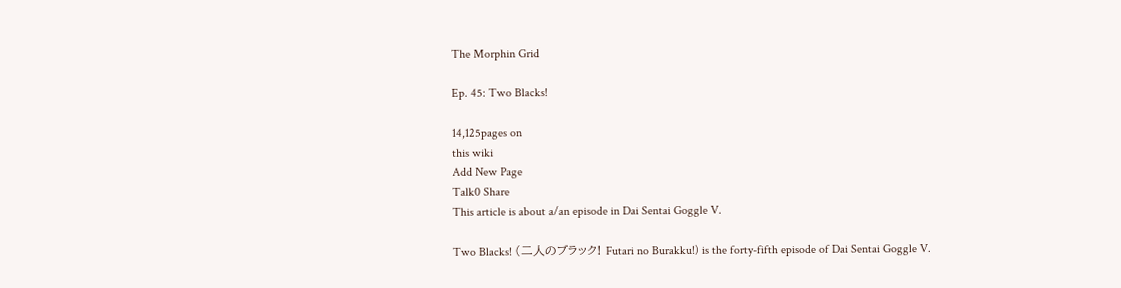The Morphin Grid

Ep. 45: Two Blacks!

14,125pages on
this wiki
Add New Page
Talk0 Share
This article is about a/an episode in Dai Sentai Goggle V.

Two Blacks! (二人のブラック! Futari no Burakku!) is the forty-fifth episode of Dai Sentai Goggle V.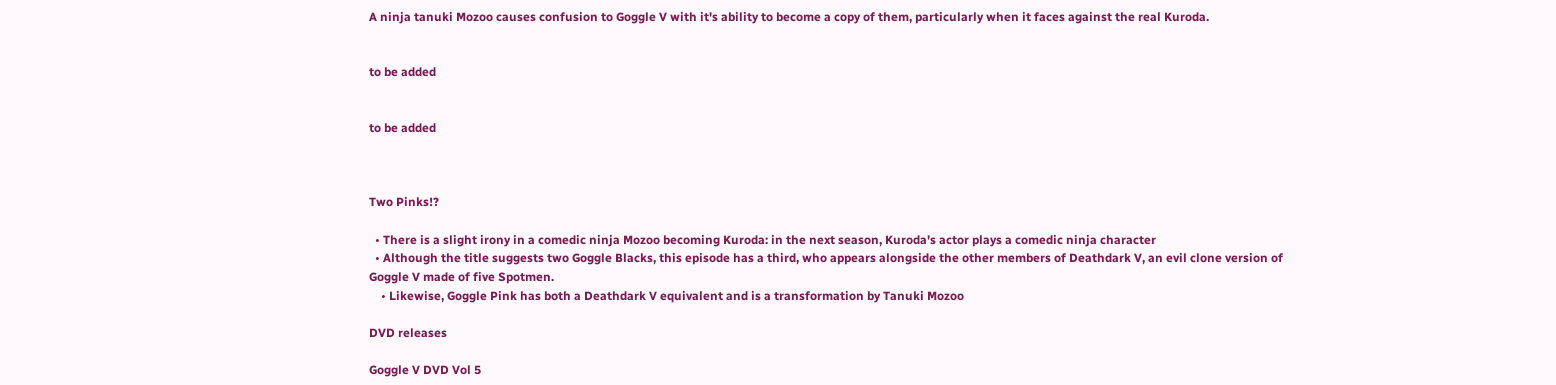A ninja tanuki Mozoo causes confusion to Goggle V with it's ability to become a copy of them, particularly when it faces against the real Kuroda.


to be added


to be added



Two Pinks!?

  • There is a slight irony in a comedic ninja Mozoo becoming Kuroda: in the next season, Kuroda's actor plays a comedic ninja character
  • Although the title suggests two Goggle Blacks, this episode has a third, who appears alongside the other members of Deathdark V, an evil clone version of Goggle V made of five Spotmen.
    • Likewise, Goggle Pink has both a Deathdark V equivalent and is a transformation by Tanuki Mozoo

DVD releases

Goggle V DVD Vol 5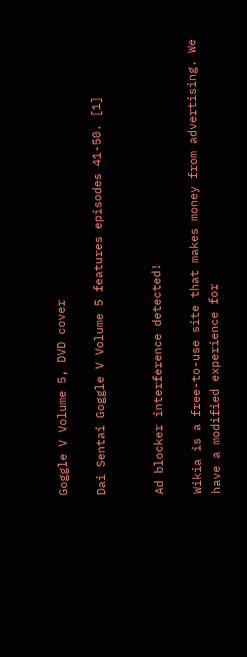Goggle V Volume 5, DVD cover

Dai Sentai Goggle V Volume 5 features episodes 41-50. [1]


Ad blocker interference detected!

Wikia is a free-to-use site that makes money from advertising. We have a modified experience for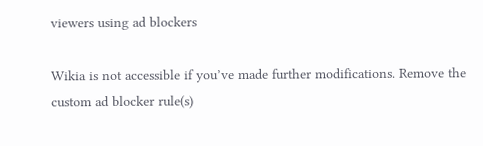viewers using ad blockers

Wikia is not accessible if you’ve made further modifications. Remove the custom ad blocker rule(s)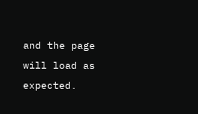and the page will load as expected.